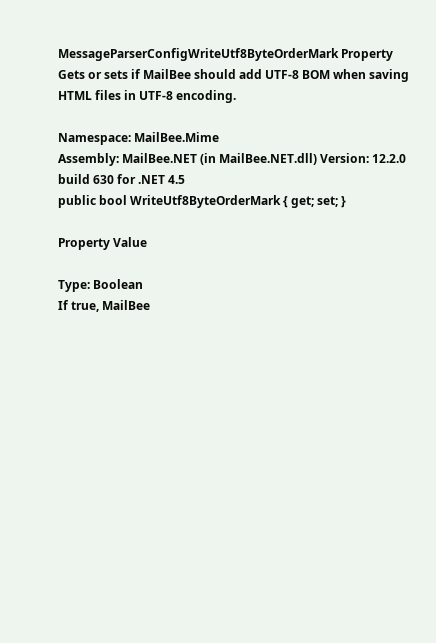MessageParserConfigWriteUtf8ByteOrderMark Property
Gets or sets if MailBee should add UTF-8 BOM when saving HTML files in UTF-8 encoding.

Namespace: MailBee.Mime
Assembly: MailBee.NET (in MailBee.NET.dll) Version: 12.2.0 build 630 for .NET 4.5
public bool WriteUtf8ByteOrderMark { get; set; }

Property Value

Type: Boolean
If true, MailBee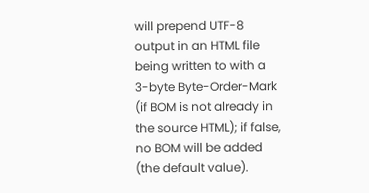will prepend UTF-8 output in an HTML file being written to with a 3-byte Byte-Order-Mark (if BOM is not already in the source HTML); if false, no BOM will be added (the default value).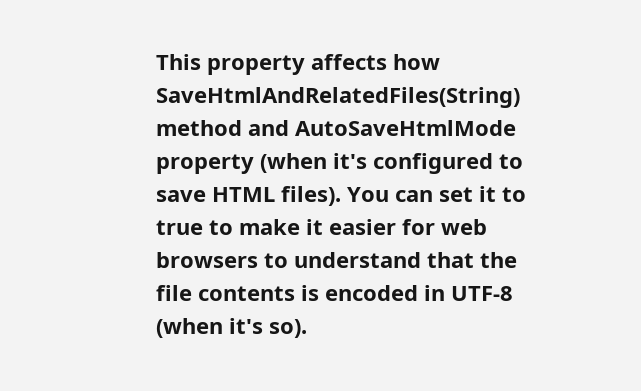This property affects how SaveHtmlAndRelatedFiles(String) method and AutoSaveHtmlMode property (when it's configured to save HTML files). You can set it to true to make it easier for web browsers to understand that the file contents is encoded in UTF-8 (when it's so).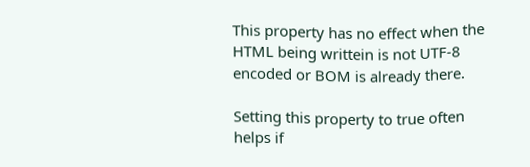This property has no effect when the HTML being writtein is not UTF-8 encoded or BOM is already there.

Setting this property to true often helps if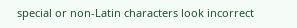special or non-Latin characters look incorrect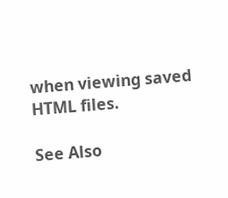when viewing saved HTML files.

See Also